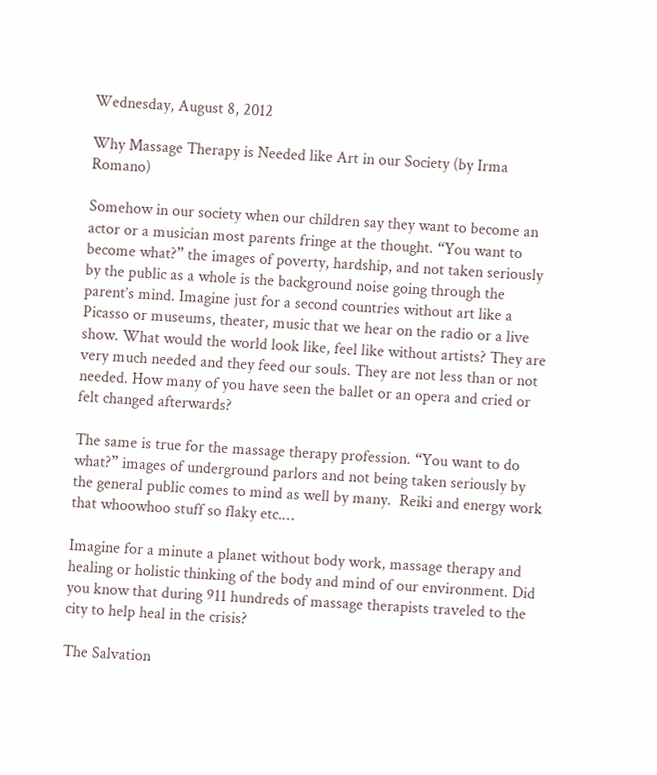Wednesday, August 8, 2012

Why Massage Therapy is Needed like Art in our Society (by Irma Romano)

Somehow in our society when our children say they want to become an actor or a musician most parents fringe at the thought. “You want to become what?” the images of poverty, hardship, and not taken seriously by the public as a whole is the background noise going through the parent’s mind. Imagine just for a second countries without art like a Picasso or museums, theater, music that we hear on the radio or a live show. What would the world look like, feel like without artists? They are very much needed and they feed our souls. They are not less than or not needed. How many of you have seen the ballet or an opera and cried or felt changed afterwards?

The same is true for the massage therapy profession. “You want to do what?” images of underground parlors and not being taken seriously by the general public comes to mind as well by many.  Reiki and energy work that whoowhoo stuff so flaky etc.…

Imagine for a minute a planet without body work, massage therapy and healing or holistic thinking of the body and mind of our environment. Did you know that during 911 hundreds of massage therapists traveled to the city to help heal in the crisis?

The Salvation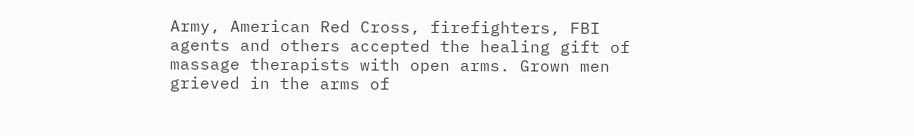Army, American Red Cross, firefighters, FBI agents and others accepted the healing gift of massage therapists with open arms. Grown men grieved in the arms of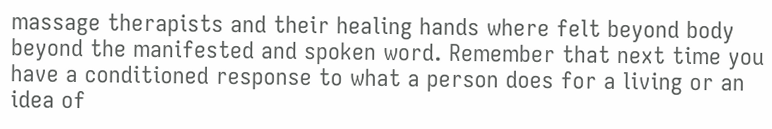massage therapists and their healing hands where felt beyond body beyond the manifested and spoken word. Remember that next time you have a conditioned response to what a person does for a living or an idea of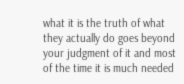what it is the truth of what they actually do goes beyond your judgment of it and most of the time it is much needed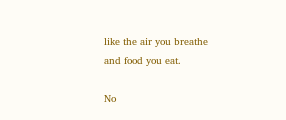like the air you breathe and food you eat.

No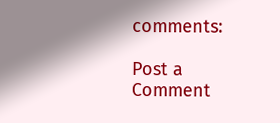comments:

Post a Comment